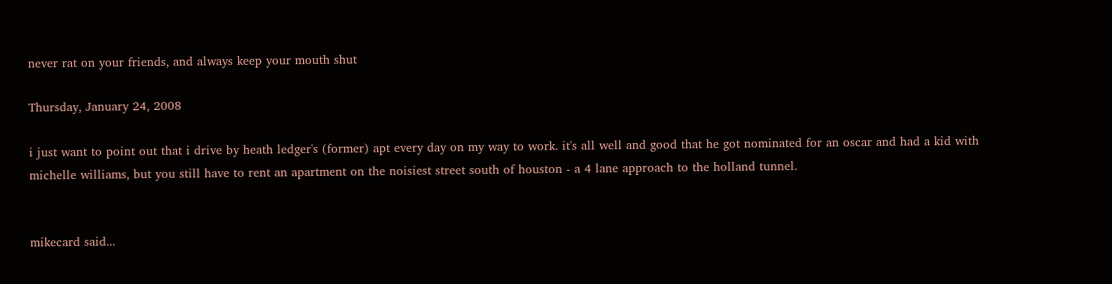never rat on your friends, and always keep your mouth shut

Thursday, January 24, 2008

i just want to point out that i drive by heath ledger's (former) apt every day on my way to work. it's all well and good that he got nominated for an oscar and had a kid with michelle williams, but you still have to rent an apartment on the noisiest street south of houston - a 4 lane approach to the holland tunnel.


mikecard said...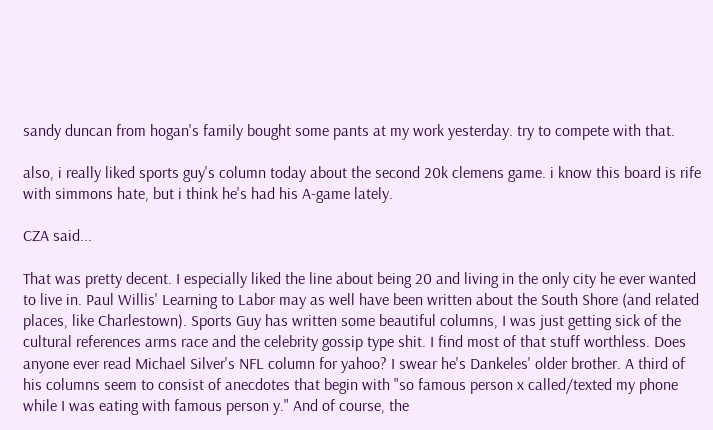sandy duncan from hogan's family bought some pants at my work yesterday. try to compete with that.

also, i really liked sports guy's column today about the second 20k clemens game. i know this board is rife with simmons hate, but i think he's had his A-game lately.

CZA said...

That was pretty decent. I especially liked the line about being 20 and living in the only city he ever wanted to live in. Paul Willis' Learning to Labor may as well have been written about the South Shore (and related places, like Charlestown). Sports Guy has written some beautiful columns, I was just getting sick of the cultural references arms race and the celebrity gossip type shit. I find most of that stuff worthless. Does anyone ever read Michael Silver's NFL column for yahoo? I swear he's Dankeles' older brother. A third of his columns seem to consist of anecdotes that begin with "so famous person x called/texted my phone while I was eating with famous person y." And of course, the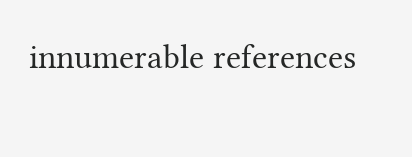innumerable references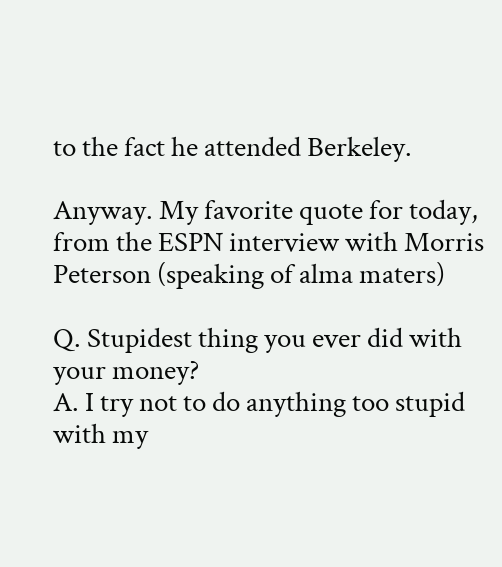to the fact he attended Berkeley.

Anyway. My favorite quote for today, from the ESPN interview with Morris Peterson (speaking of alma maters)

Q. Stupidest thing you ever did with your money?
A. I try not to do anything too stupid with my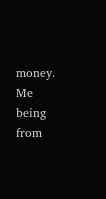money. Me being from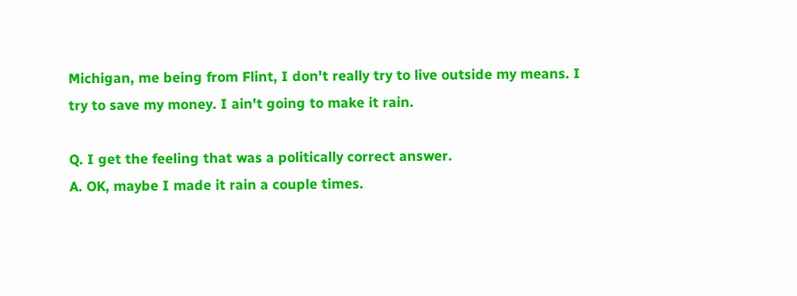Michigan, me being from Flint, I don't really try to live outside my means. I try to save my money. I ain't going to make it rain.

Q. I get the feeling that was a politically correct answer.
A. OK, maybe I made it rain a couple times.